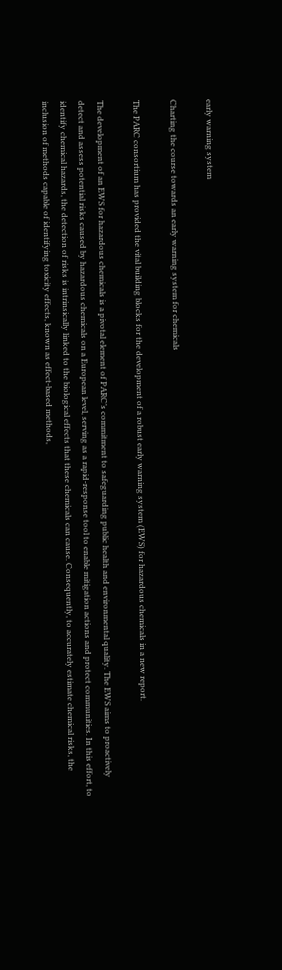early warning system

Charting the course towards an early warning system for chemicals

The PARC consortium has provided the vital building blocks for the development of a robust early warning system (EWS) for hazardous chemicals in a new report.

The development of an EWS for hazardous chemicals is a pivotal element of PARC’s commitment to safeguarding public health and environmental quality. The EWS aims to proactively detect and assess potential risks caused by hazardous chemicals on a European level, serving as a rapid-response tool to enable mitigation actions and protect communities. In this effort, to identify chemical hazards, the detection of risks is intrinsically linked to the biological effects that these chemicals can cause. Consequently, to accurately estimate chemical risks, the inclusion of methods capable of identifying toxicity effects, known as effect-based methods,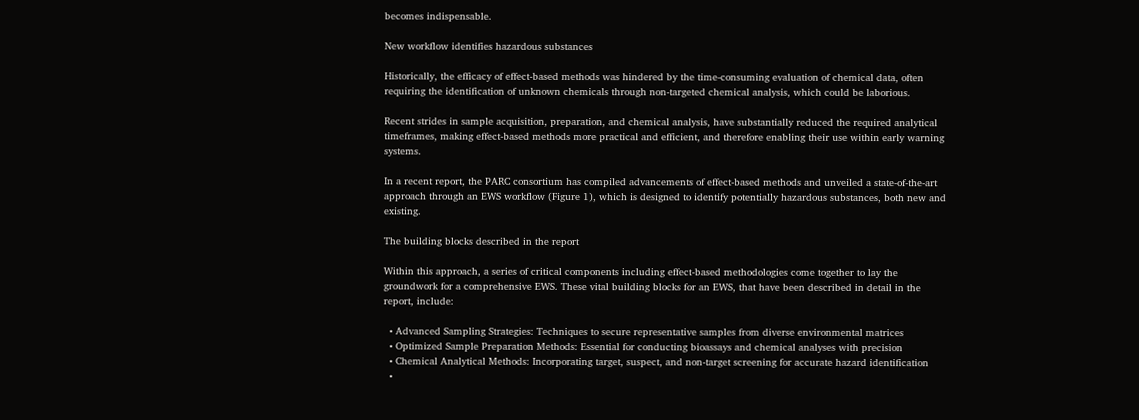becomes indispensable.

New workflow identifies hazardous substances

Historically, the efficacy of effect-based methods was hindered by the time-consuming evaluation of chemical data, often requiring the identification of unknown chemicals through non-targeted chemical analysis, which could be laborious.

Recent strides in sample acquisition, preparation, and chemical analysis, have substantially reduced the required analytical timeframes, making effect-based methods more practical and efficient, and therefore enabling their use within early warning systems.

In a recent report, the PARC consortium has compiled advancements of effect-based methods and unveiled a state-of-the-art approach through an EWS workflow (Figure 1), which is designed to identify potentially hazardous substances, both new and existing.

The building blocks described in the report

Within this approach, a series of critical components including effect-based methodologies come together to lay the groundwork for a comprehensive EWS. These vital building blocks for an EWS, that have been described in detail in the report, include:

  • Advanced Sampling Strategies: Techniques to secure representative samples from diverse environmental matrices
  • Optimized Sample Preparation Methods: Essential for conducting bioassays and chemical analyses with precision
  • Chemical Analytical Methods: Incorporating target, suspect, and non-target screening for accurate hazard identification
  •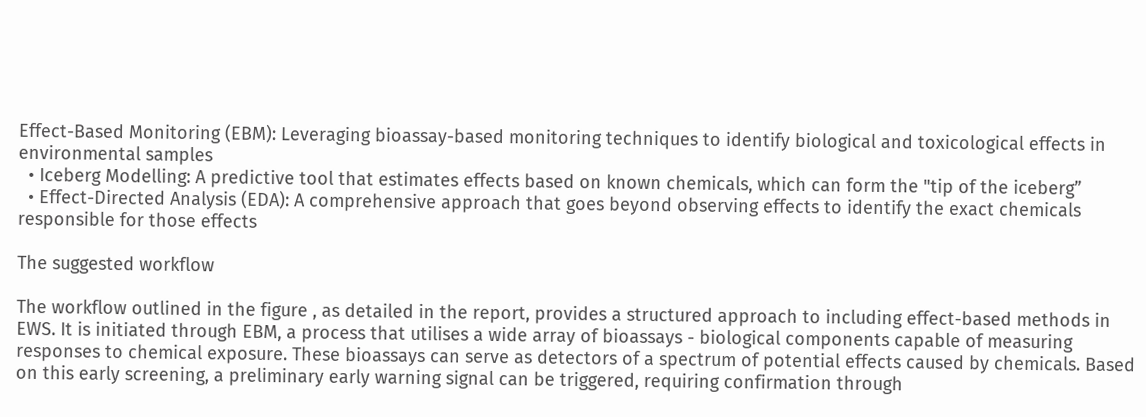Effect-Based Monitoring (EBM): Leveraging bioassay-based monitoring techniques to identify biological and toxicological effects in environmental samples
  • Iceberg Modelling: A predictive tool that estimates effects based on known chemicals, which can form the "tip of the iceberg”
  • Effect-Directed Analysis (EDA): A comprehensive approach that goes beyond observing effects to identify the exact chemicals responsible for those effects

The suggested workflow

The workflow outlined in the figure , as detailed in the report, provides a structured approach to including effect-based methods in EWS. It is initiated through EBM, a process that utilises a wide array of bioassays - biological components capable of measuring responses to chemical exposure. These bioassays can serve as detectors of a spectrum of potential effects caused by chemicals. Based on this early screening, a preliminary early warning signal can be triggered, requiring confirmation through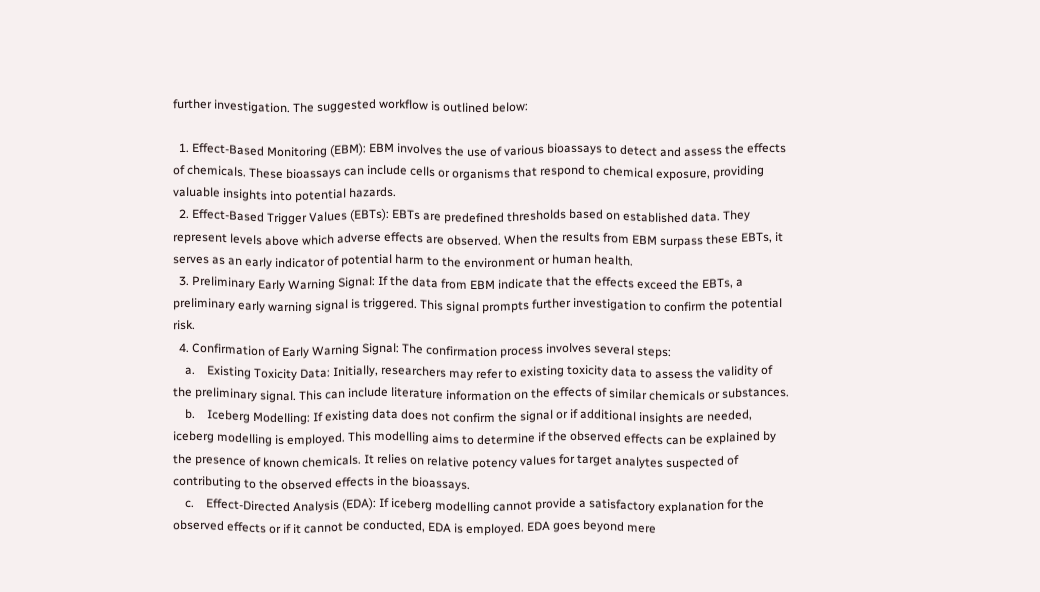further investigation. The suggested workflow is outlined below:

  1. Effect-Based Monitoring (EBM): EBM involves the use of various bioassays to detect and assess the effects of chemicals. These bioassays can include cells or organisms that respond to chemical exposure, providing valuable insights into potential hazards.
  2. Effect-Based Trigger Values (EBTs): EBTs are predefined thresholds based on established data. They represent levels above which adverse effects are observed. When the results from EBM surpass these EBTs, it serves as an early indicator of potential harm to the environment or human health.
  3. Preliminary Early Warning Signal: If the data from EBM indicate that the effects exceed the EBTs, a preliminary early warning signal is triggered. This signal prompts further investigation to confirm the potential risk.
  4. Confirmation of Early Warning Signal: The confirmation process involves several steps:
    a.    Existing Toxicity Data: Initially, researchers may refer to existing toxicity data to assess the validity of the preliminary signal. This can include literature information on the effects of similar chemicals or substances.
    b.    Iceberg Modelling: If existing data does not confirm the signal or if additional insights are needed, iceberg modelling is employed. This modelling aims to determine if the observed effects can be explained by the presence of known chemicals. It relies on relative potency values for target analytes suspected of contributing to the observed effects in the bioassays.
    c.    Effect-Directed Analysis (EDA): If iceberg modelling cannot provide a satisfactory explanation for the observed effects or if it cannot be conducted, EDA is employed. EDA goes beyond mere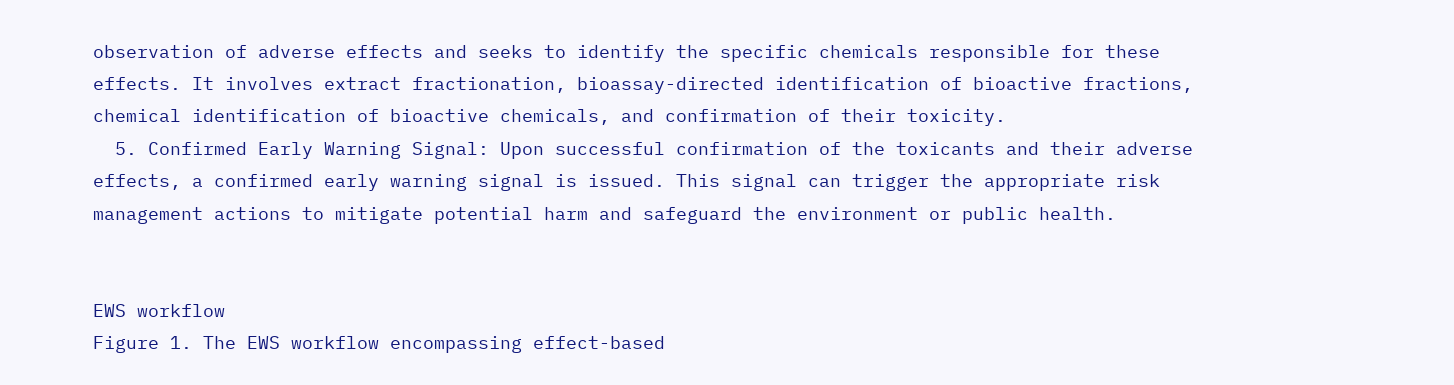observation of adverse effects and seeks to identify the specific chemicals responsible for these effects. It involves extract fractionation, bioassay-directed identification of bioactive fractions, chemical identification of bioactive chemicals, and confirmation of their toxicity.
  5. Confirmed Early Warning Signal: Upon successful confirmation of the toxicants and their adverse effects, a confirmed early warning signal is issued. This signal can trigger the appropriate risk management actions to mitigate potential harm and safeguard the environment or public health.


EWS workflow
Figure 1. The EWS workflow encompassing effect-based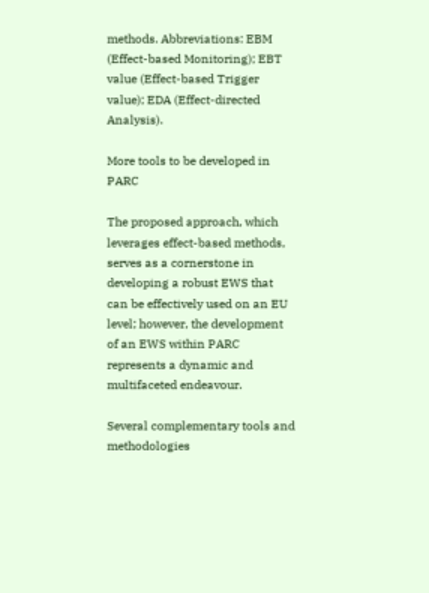methods. Abbreviations: EBM (Effect-based Monitoring); EBT value (Effect-based Trigger value); EDA (Effect-directed Analysis).

More tools to be developed in PARC

The proposed approach, which leverages effect-based methods, serves as a cornerstone in developing a robust EWS that can be effectively used on an EU level; however, the development of an EWS within PARC represents a dynamic and multifaceted endeavour.

Several complementary tools and methodologies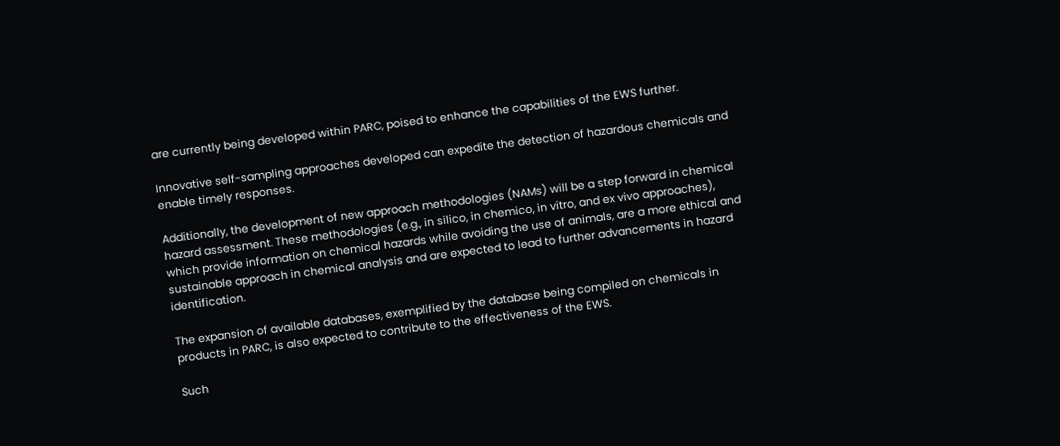are currently being developed within PARC, poised to enhance the capabilities of the EWS further.

Innovative self-sampling approaches developed can expedite the detection of hazardous chemicals and enable timely responses.

Additionally, the development of new approach methodologies (NAMs) will be a step forward in chemical hazard assessment. These methodologies (e.g., in silico, in chemico, in vitro, and ex vivo approaches), which provide information on chemical hazards while avoiding the use of animals, are a more ethical and sustainable approach in chemical analysis and are expected to lead to further advancements in hazard identification.

The expansion of available databases, exemplified by the database being compiled on chemicals in products in PARC, is also expected to contribute to the effectiveness of the EWS.

Such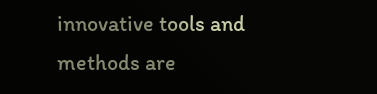innovative tools and methods are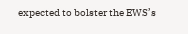expected to bolster the EWS’s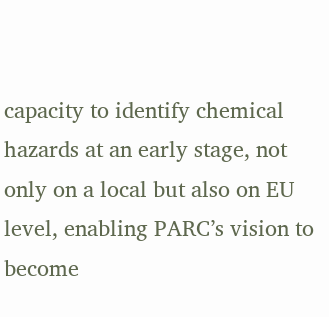capacity to identify chemical hazards at an early stage, not only on a local but also on EU level, enabling PARC’s vision to become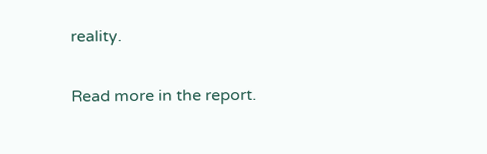reality.

Read more in the report.